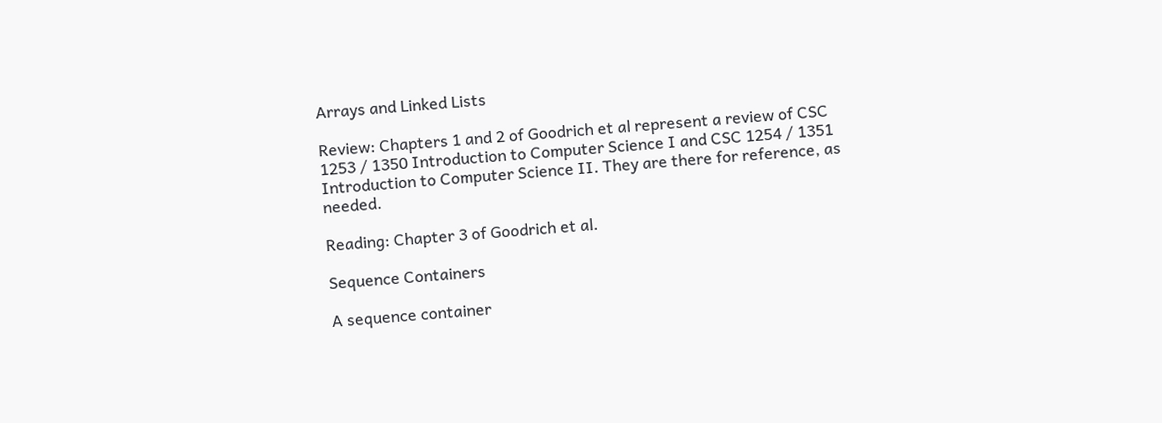Arrays and Linked Lists

Review: Chapters 1 and 2 of Goodrich et al represent a review of CSC 1253 / 1350 Introduction to Computer Science I and CSC 1254 / 1351 Introduction to Computer Science II. They are there for reference, as needed.

Reading: Chapter 3 of Goodrich et al.

Sequence Containers

A sequence container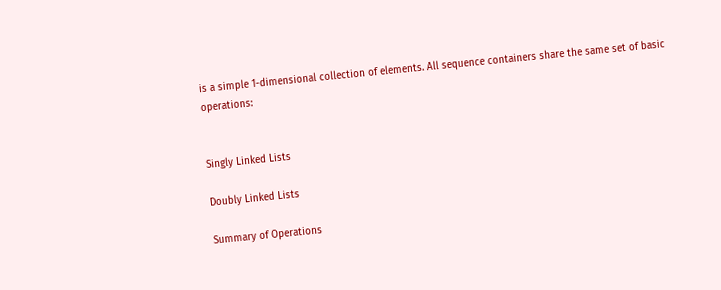is a simple 1-dimensional collection of elements. All sequence containers share the same set of basic operations:


Singly Linked Lists

Doubly Linked Lists

Summary of Operations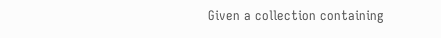Given a collection containing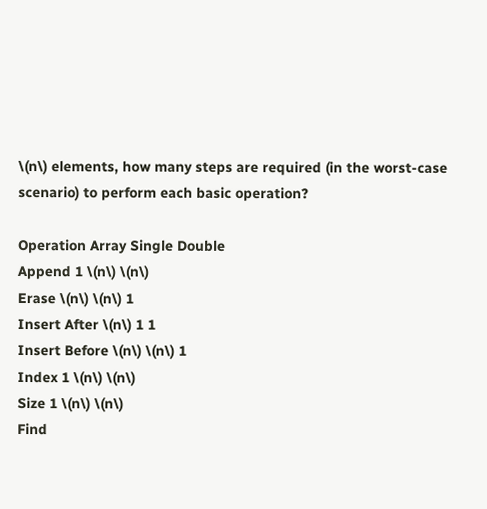\(n\) elements, how many steps are required (in the worst-case scenario) to perform each basic operation?

Operation Array Single Double
Append 1 \(n\) \(n\)
Erase \(n\) \(n\) 1
Insert After \(n\) 1 1
Insert Before \(n\) \(n\) 1
Index 1 \(n\) \(n\)
Size 1 \(n\) \(n\)
Find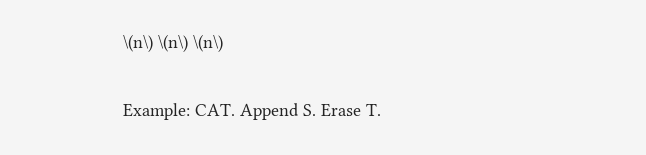\(n\) \(n\) \(n\)

Example: CAT. Append S. Erase T.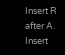Insert R after A. Insert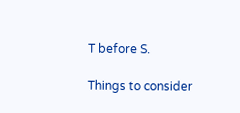T before S.

Things to consider